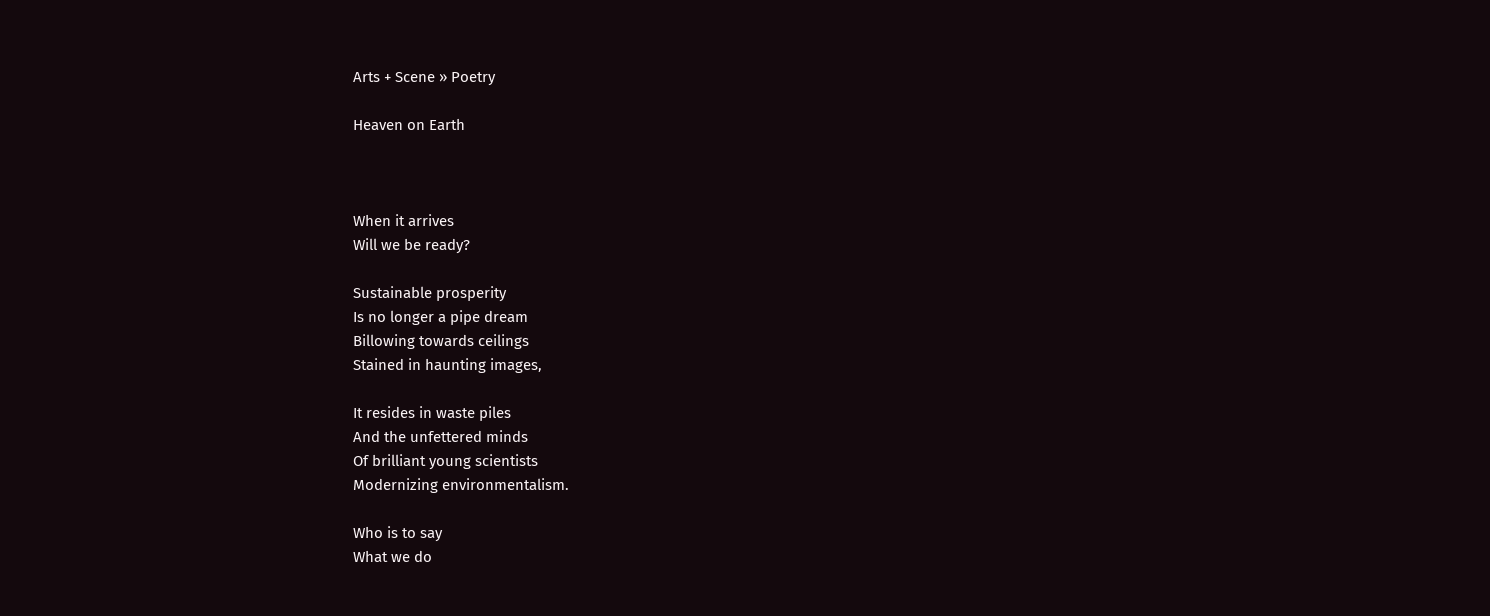Arts + Scene » Poetry

Heaven on Earth



When it arrives
Will we be ready?

Sustainable prosperity
Is no longer a pipe dream
Billowing towards ceilings
Stained in haunting images,

It resides in waste piles
And the unfettered minds
Of brilliant young scientists
Modernizing environmentalism.

Who is to say
What we do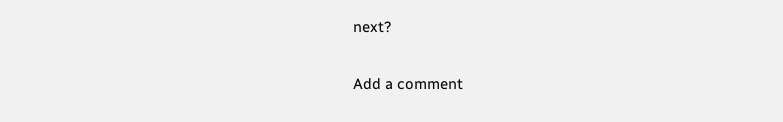next?

Add a comment